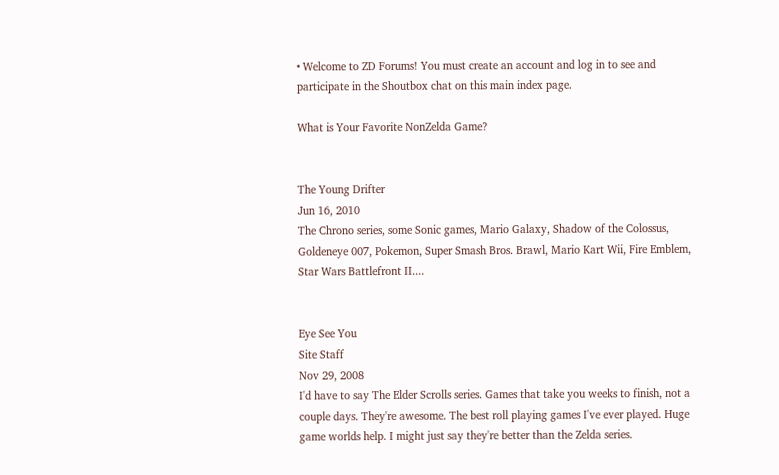• Welcome to ZD Forums! You must create an account and log in to see and participate in the Shoutbox chat on this main index page.

What is Your Favorite NonZelda Game?


The Young Drifter
Jun 16, 2010
The Chrono series, some Sonic games, Mario Galaxy, Shadow of the Colossus, Goldeneye 007, Pokemon, Super Smash Bros. Brawl, Mario Kart Wii, Fire Emblem, Star Wars Battlefront II....


Eye See You
Site Staff
Nov 29, 2008
I'd have to say The Elder Scrolls series. Games that take you weeks to finish, not a couple days. They're awesome. The best roll playing games I've ever played. Huge game worlds help. I might just say they're better than the Zelda series.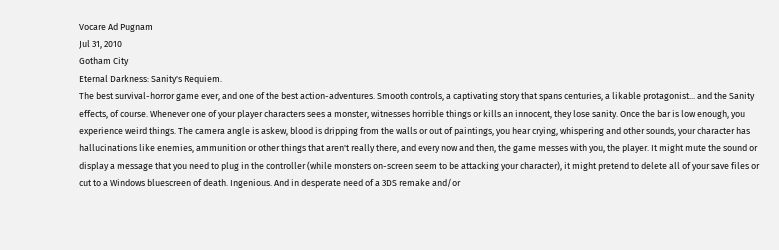Vocare Ad Pugnam
Jul 31, 2010
Gotham City
Eternal Darkness: Sanity's Requiem.
The best survival-horror game ever, and one of the best action-adventures. Smooth controls, a captivating story that spans centuries, a likable protagonist... and the Sanity effects, of course. Whenever one of your player characters sees a monster, witnesses horrible things or kills an innocent, they lose sanity. Once the bar is low enough, you experience weird things. The camera angle is askew, blood is dripping from the walls or out of paintings, you hear crying, whispering and other sounds, your character has hallucinations like enemies, ammunition or other things that aren't really there, and every now and then, the game messes with you, the player. It might mute the sound or display a message that you need to plug in the controller (while monsters on-screen seem to be attacking your character), it might pretend to delete all of your save files or cut to a Windows bluescreen of death. Ingenious. And in desperate need of a 3DS remake and/or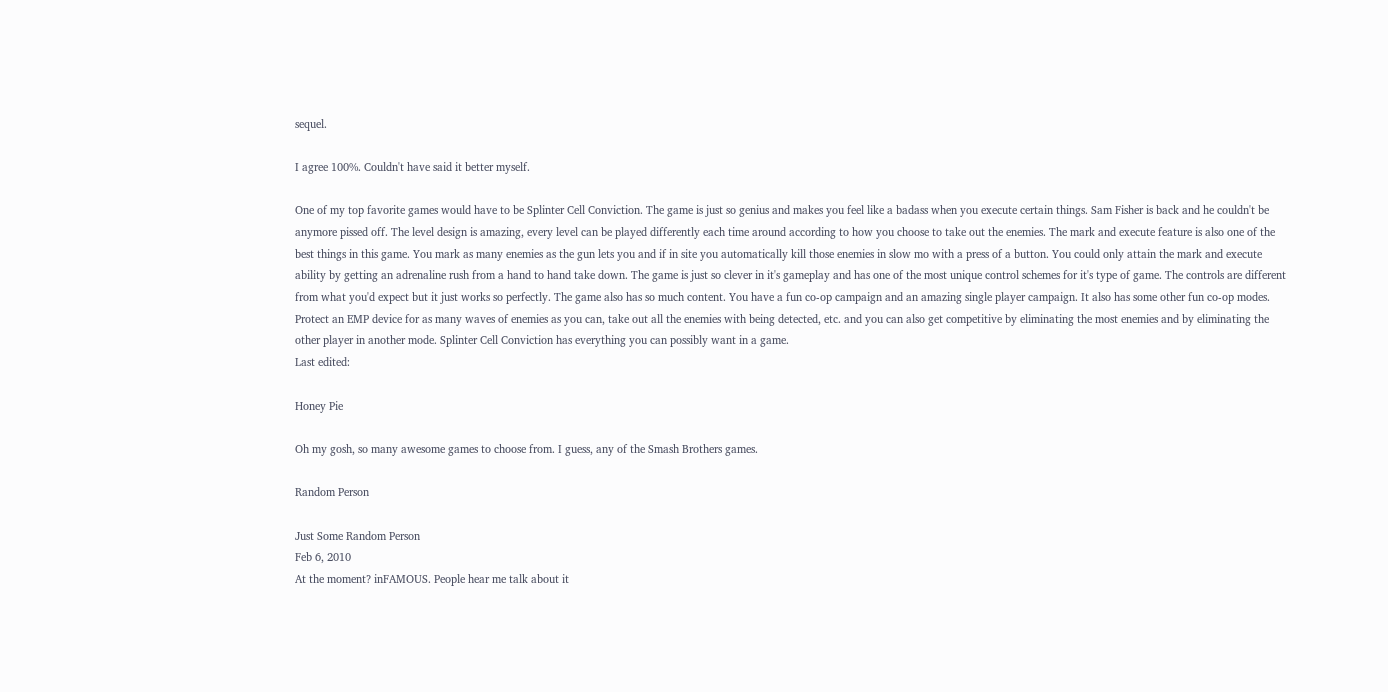sequel.

I agree 100%. Couldn't have said it better myself.

One of my top favorite games would have to be Splinter Cell Conviction. The game is just so genius and makes you feel like a badass when you execute certain things. Sam Fisher is back and he couldn't be anymore pissed off. The level design is amazing, every level can be played differently each time around according to how you choose to take out the enemies. The mark and execute feature is also one of the best things in this game. You mark as many enemies as the gun lets you and if in site you automatically kill those enemies in slow mo with a press of a button. You could only attain the mark and execute ability by getting an adrenaline rush from a hand to hand take down. The game is just so clever in it's gameplay and has one of the most unique control schemes for it's type of game. The controls are different from what you'd expect but it just works so perfectly. The game also has so much content. You have a fun co-op campaign and an amazing single player campaign. It also has some other fun co-op modes. Protect an EMP device for as many waves of enemies as you can, take out all the enemies with being detected, etc. and you can also get competitive by eliminating the most enemies and by eliminating the other player in another mode. Splinter Cell Conviction has everything you can possibly want in a game.
Last edited:

Honey Pie

Oh my gosh, so many awesome games to choose from. I guess, any of the Smash Brothers games.

Random Person

Just Some Random Person
Feb 6, 2010
At the moment? inFAMOUS. People hear me talk about it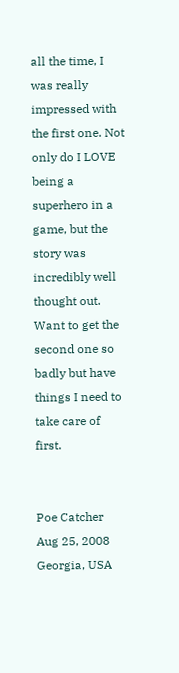all the time, I was really impressed with the first one. Not only do I LOVE being a superhero in a game, but the story was incredibly well thought out. Want to get the second one so badly but have things I need to take care of first.


Poe Catcher
Aug 25, 2008
Georgia, USA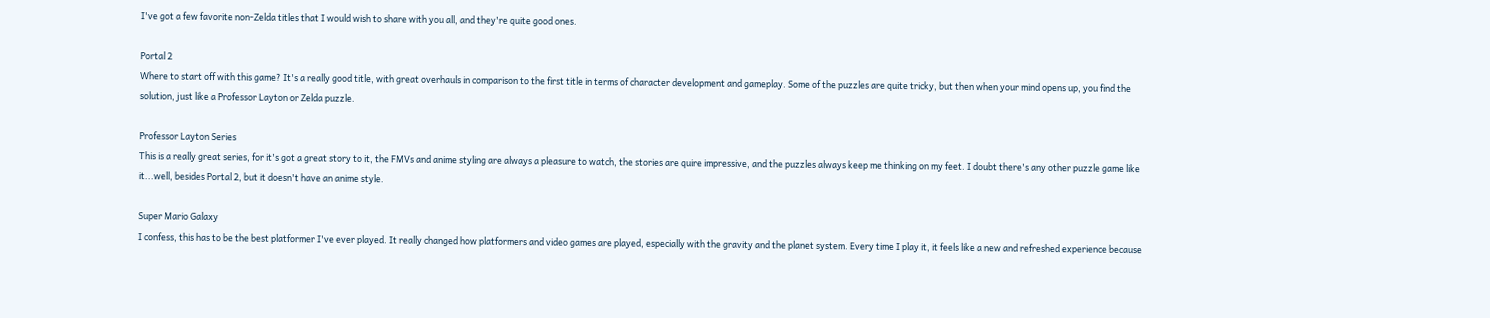I've got a few favorite non-Zelda titles that I would wish to share with you all, and they're quite good ones.

Portal 2
Where to start off with this game? It's a really good title, with great overhauls in comparison to the first title in terms of character development and gameplay. Some of the puzzles are quite tricky, but then when your mind opens up, you find the solution, just like a Professor Layton or Zelda puzzle.

Professor Layton Series
This is a really great series, for it's got a great story to it, the FMVs and anime styling are always a pleasure to watch, the stories are quire impressive, and the puzzles always keep me thinking on my feet. I doubt there's any other puzzle game like it...well, besides Portal 2, but it doesn't have an anime style.

Super Mario Galaxy
I confess, this has to be the best platformer I've ever played. It really changed how platformers and video games are played, especially with the gravity and the planet system. Every time I play it, it feels like a new and refreshed experience because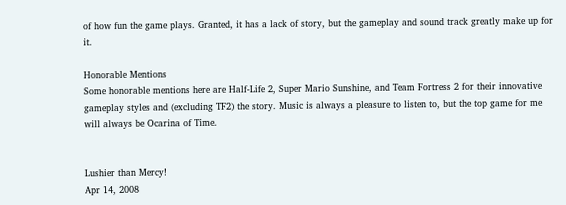of how fun the game plays. Granted, it has a lack of story, but the gameplay and sound track greatly make up for it.

Honorable Mentions
Some honorable mentions here are Half-Life 2, Super Mario Sunshine, and Team Fortress 2 for their innovative gameplay styles and (excluding TF2) the story. Music is always a pleasure to listen to, but the top game for me will always be Ocarina of Time.


Lushier than Mercy!
Apr 14, 2008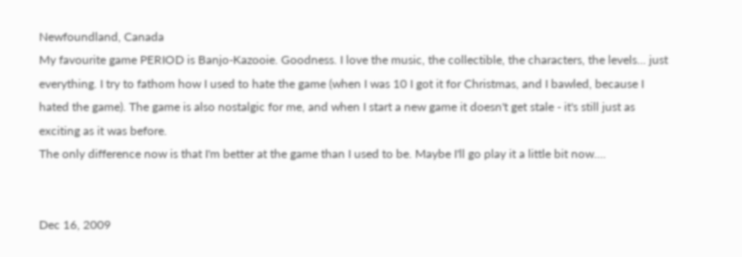Newfoundland, Canada
My favourite game PERIOD is Banjo-Kazooie. Goodness. I love the music, the collectible, the characters, the levels... just everything. I try to fathom how I used to hate the game (when I was 10 I got it for Christmas, and I bawled, because I hated the game). The game is also nostalgic for me, and when I start a new game it doesn't get stale - it's still just as exciting as it was before.
The only difference now is that I'm better at the game than I used to be. Maybe I'll go play it a little bit now....


Dec 16, 2009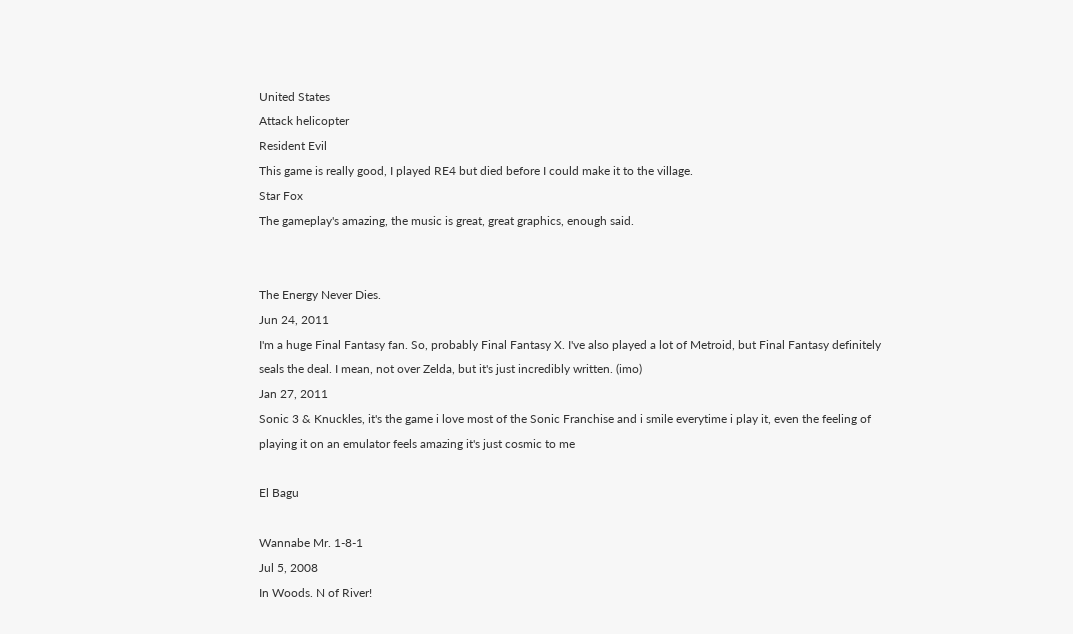United States
Attack helicopter
Resident Evil
This game is really good, I played RE4 but died before I could make it to the village.
Star Fox
The gameplay's amazing, the music is great, great graphics, enough said.


The Energy Never Dies.
Jun 24, 2011
I'm a huge Final Fantasy fan. So, probably Final Fantasy X. I've also played a lot of Metroid, but Final Fantasy definitely seals the deal. I mean, not over Zelda, but it's just incredibly written. (imo)
Jan 27, 2011
Sonic 3 & Knuckles, it's the game i love most of the Sonic Franchise and i smile everytime i play it, even the feeling of playing it on an emulator feels amazing it's just cosmic to me

El Bagu

Wannabe Mr. 1-8-1
Jul 5, 2008
In Woods. N of River!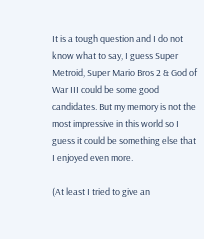It is a tough question and I do not know what to say, I guess Super Metroid, Super Mario Bros 2 & God of War III could be some good candidates. But my memory is not the most impressive in this world so I guess it could be something else that I enjoyed even more.

(At least I tried to give an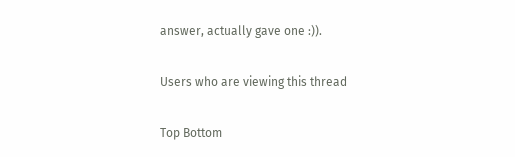answer, actually gave one :)).

Users who are viewing this thread

Top Bottom